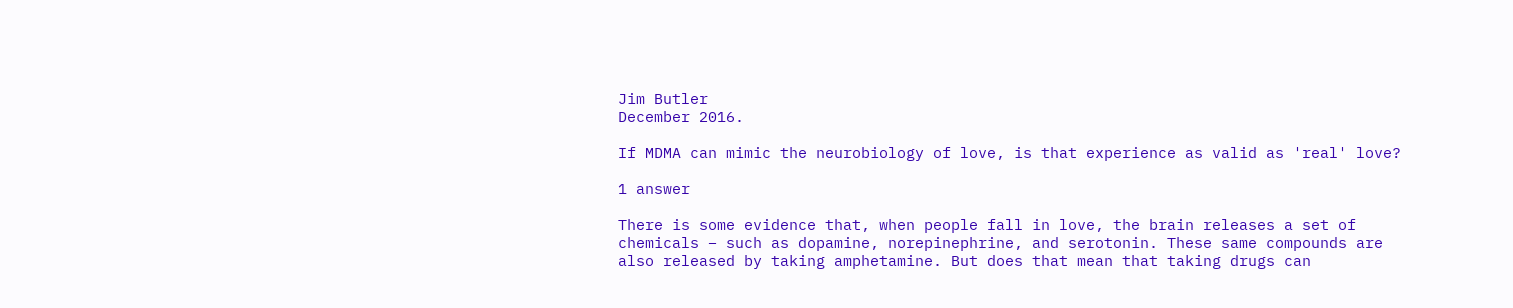Jim Butler
December 2016.

If MDMA can mimic the neurobiology of love, is that experience as valid as 'real' love?

1 answer

There is some evidence that, when people fall in love, the brain releases a set of chemicals – such as dopamine, norepinephrine, and serotonin. These same compounds are also released by taking amphetamine. But does that mean that taking drugs can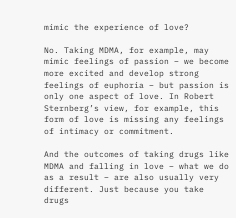mimic the experience of love?

No. Taking MDMA, for example, may mimic feelings of passion – we become more excited and develop strong feelings of euphoria – but passion is only one aspect of love. In Robert Sternberg’s view, for example, this form of love is missing any feelings of intimacy or commitment.

And the outcomes of taking drugs like MDMA and falling in love – what we do as a result – are also usually very different. Just because you take drugs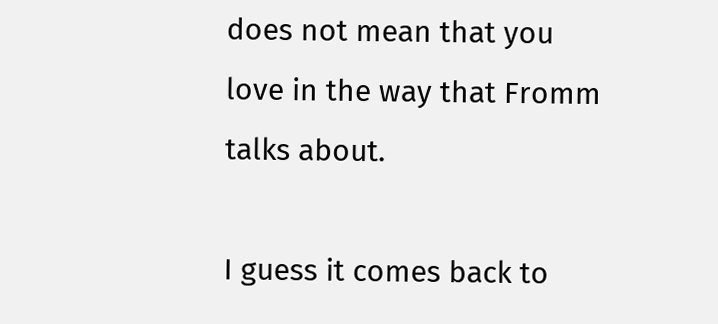does not mean that you love in the way that Fromm talks about.

I guess it comes back to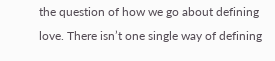the question of how we go about defining love. There isn’t one single way of defining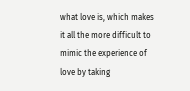what love is, which makes it all the more difficult to mimic the experience of love by taking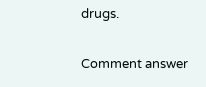drugs.

Comment answer